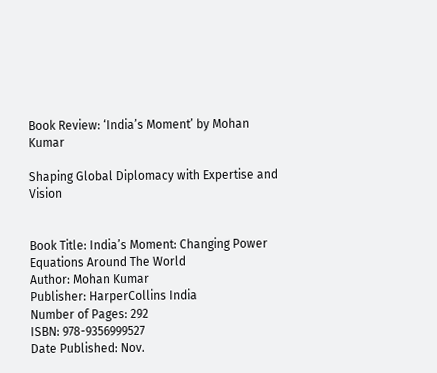Book Review: ‘India’s Moment’ by Mohan Kumar

Shaping Global Diplomacy with Expertise and Vision


Book Title: India’s Moment: Changing Power Equations Around The World
Author: Mohan Kumar
Publisher: HarperCollins India
Number of Pages: 292
ISBN: 978-9356999527
Date Published: Nov.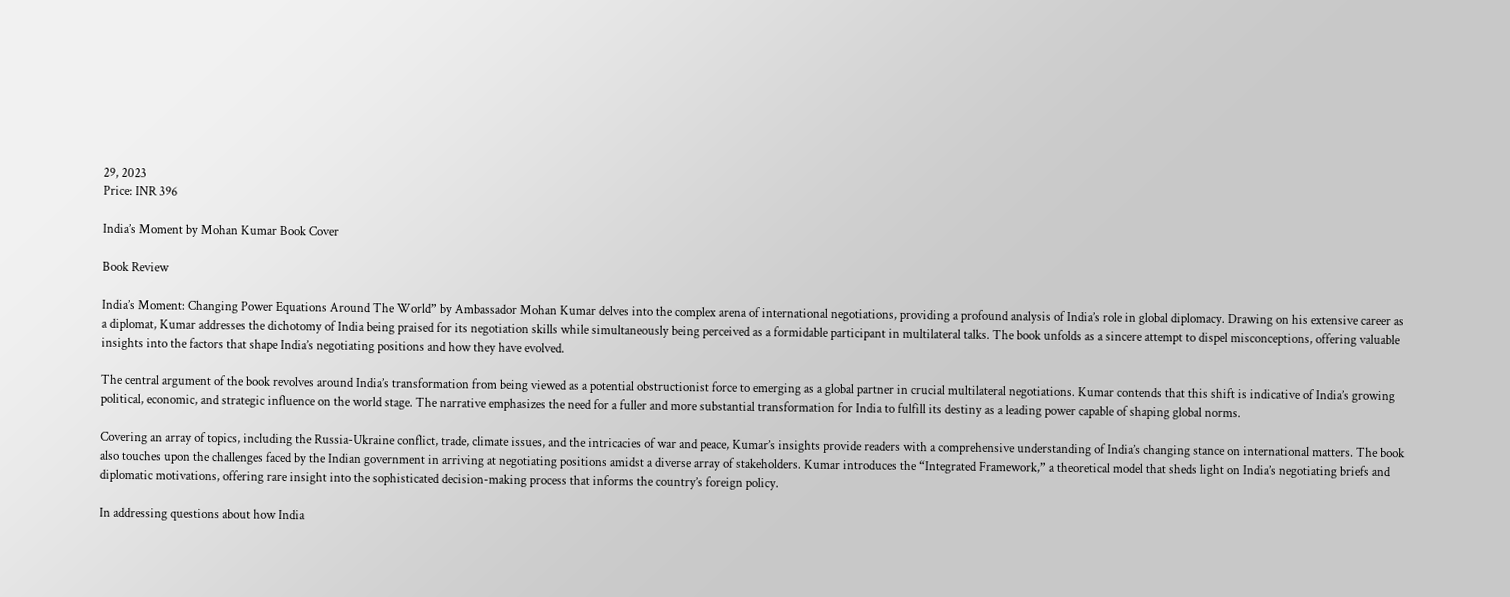29, 2023
Price: INR 396

India’s Moment by Mohan Kumar Book Cover

Book Review

India’s Moment: Changing Power Equations Around The World” by Ambassador Mohan Kumar delves into the complex arena of international negotiations, providing a profound analysis of India’s role in global diplomacy. Drawing on his extensive career as a diplomat, Kumar addresses the dichotomy of India being praised for its negotiation skills while simultaneously being perceived as a formidable participant in multilateral talks. The book unfolds as a sincere attempt to dispel misconceptions, offering valuable insights into the factors that shape India’s negotiating positions and how they have evolved.

The central argument of the book revolves around India’s transformation from being viewed as a potential obstructionist force to emerging as a global partner in crucial multilateral negotiations. Kumar contends that this shift is indicative of India’s growing political, economic, and strategic influence on the world stage. The narrative emphasizes the need for a fuller and more substantial transformation for India to fulfill its destiny as a leading power capable of shaping global norms.

Covering an array of topics, including the Russia-Ukraine conflict, trade, climate issues, and the intricacies of war and peace, Kumar’s insights provide readers with a comprehensive understanding of India’s changing stance on international matters. The book also touches upon the challenges faced by the Indian government in arriving at negotiating positions amidst a diverse array of stakeholders. Kumar introduces the “Integrated Framework,” a theoretical model that sheds light on India’s negotiating briefs and diplomatic motivations, offering rare insight into the sophisticated decision-making process that informs the country’s foreign policy.

In addressing questions about how India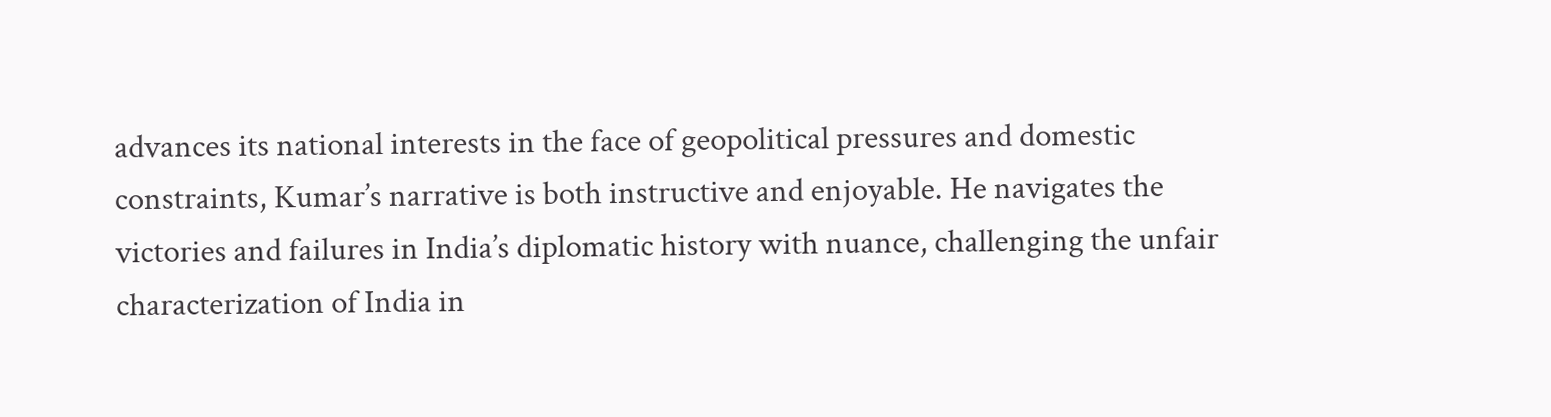advances its national interests in the face of geopolitical pressures and domestic constraints, Kumar’s narrative is both instructive and enjoyable. He navigates the victories and failures in India’s diplomatic history with nuance, challenging the unfair characterization of India in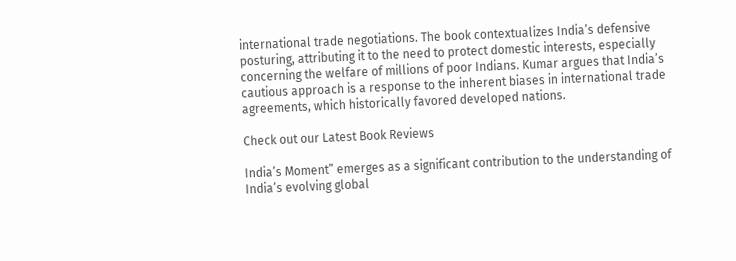international trade negotiations. The book contextualizes India’s defensive posturing, attributing it to the need to protect domestic interests, especially concerning the welfare of millions of poor Indians. Kumar argues that India’s cautious approach is a response to the inherent biases in international trade agreements, which historically favored developed nations.

Check out our Latest Book Reviews

India’s Moment” emerges as a significant contribution to the understanding of India’s evolving global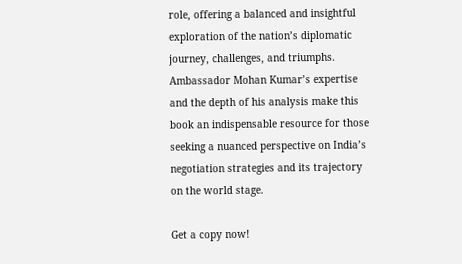role, offering a balanced and insightful exploration of the nation’s diplomatic journey, challenges, and triumphs. Ambassador Mohan Kumar’s expertise and the depth of his analysis make this book an indispensable resource for those seeking a nuanced perspective on India’s negotiation strategies and its trajectory on the world stage.

Get a copy now!